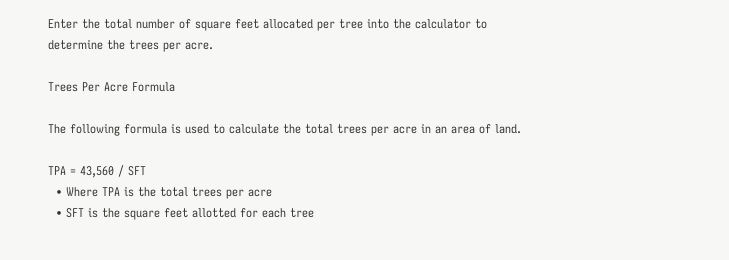Enter the total number of square feet allocated per tree into the calculator to determine the trees per acre.

Trees Per Acre Formula

The following formula is used to calculate the total trees per acre in an area of land.

TPA = 43,560 / SFT
  • Where TPA is the total trees per acre
  • SFT is the square feet allotted for each tree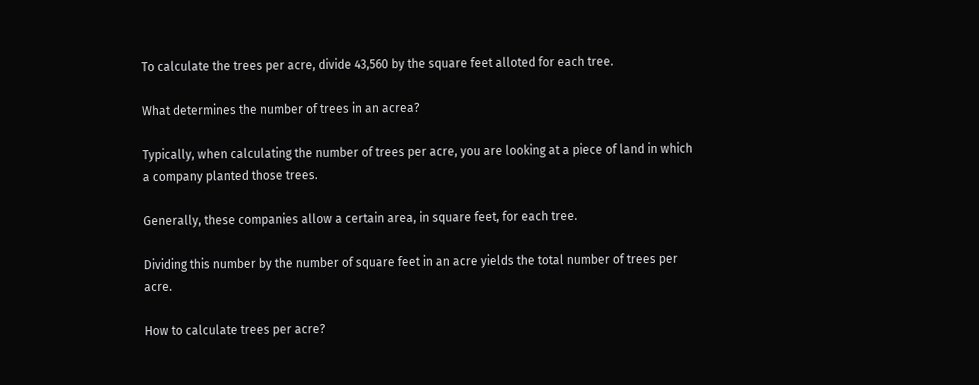To calculate the trees per acre, divide 43,560 by the square feet alloted for each tree.

What determines the number of trees in an acrea?

Typically, when calculating the number of trees per acre, you are looking at a piece of land in which a company planted those trees.

Generally, these companies allow a certain area, in square feet, for each tree.

Dividing this number by the number of square feet in an acre yields the total number of trees per acre.

How to calculate trees per acre?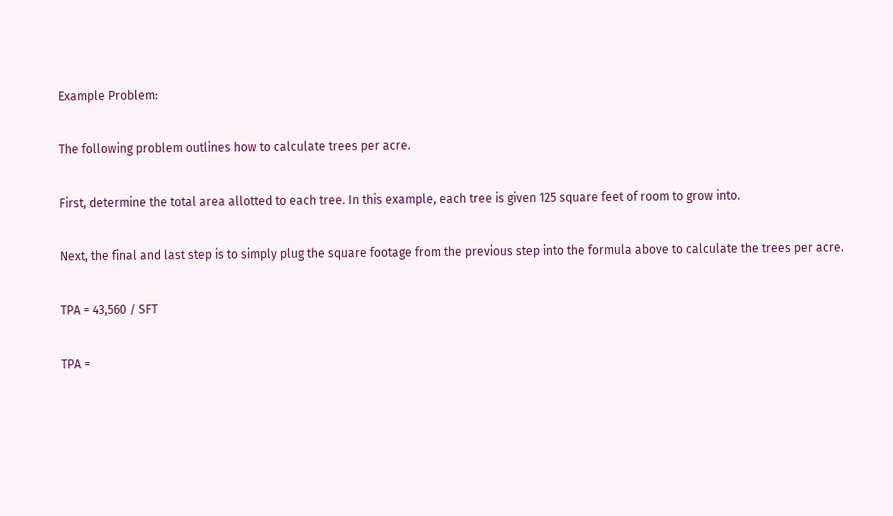Example Problem:

The following problem outlines how to calculate trees per acre.

First, determine the total area allotted to each tree. In this example, each tree is given 125 square feet of room to grow into.

Next, the final and last step is to simply plug the square footage from the previous step into the formula above to calculate the trees per acre.

TPA = 43,560 / SFT

TPA =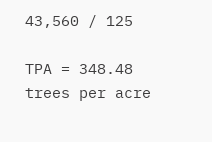43,560 / 125

TPA = 348.48 trees per acre